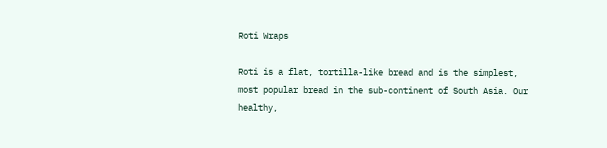Roti Wraps

Roti is a flat, tortilla-like bread and is the simplest, most popular bread in the sub-continent of South Asia. Our healthy,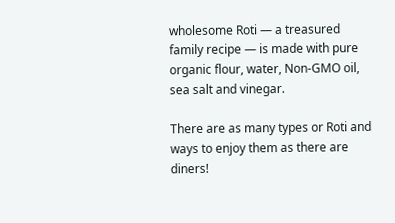wholesome Roti — a treasured family recipe — is made with pure organic flour, water, Non-GMO oil, sea salt and vinegar.

There are as many types or Roti and ways to enjoy them as there are diners!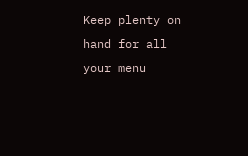Keep plenty on hand for all your menu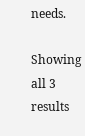needs.

Showing all 3 results